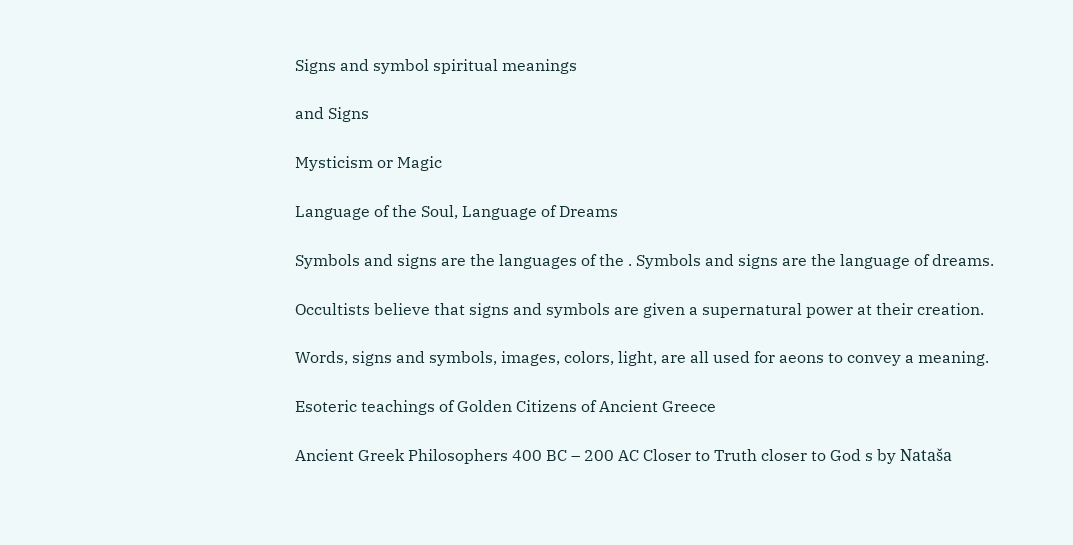Signs and symbol spiritual meanings

and Signs

Mysticism or Magic

Language of the Soul, Language of Dreams

Symbols and signs are the languages of the . Symbols and signs are the language of dreams.

Occultists believe that signs and symbols are given a supernatural power at their creation.

Words, signs and symbols, images, colors, light, are all used for aeons to convey a meaning.

Esoteric teachings of Golden Citizens of Ancient Greece

Ancient Greek Philosophers 400 BC – 200 AC Closer to Truth closer to God s by Nataša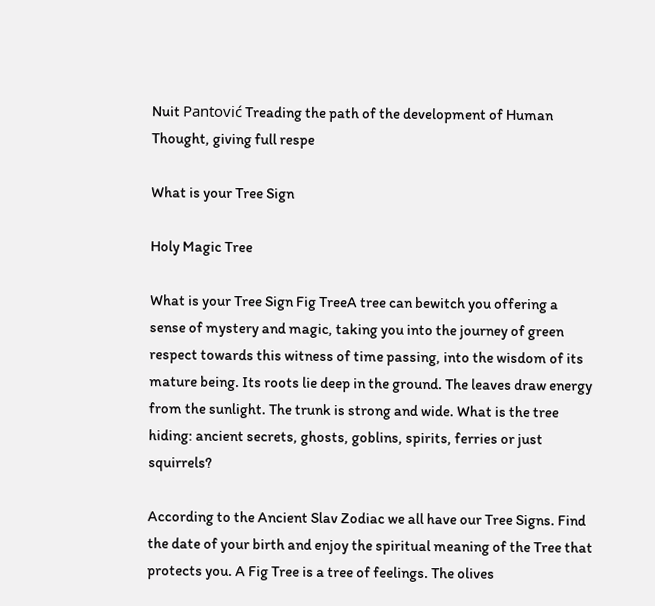Nuit Pantović Treading the path of the development of Human Thought, giving full respe

What is your Tree Sign

Holy Magic Tree

What is your Tree Sign Fig TreeA tree can bewitch you offering a sense of mystery and magic, taking you into the journey of green respect towards this witness of time passing, into the wisdom of its mature being. Its roots lie deep in the ground. The leaves draw energy from the sunlight. The trunk is strong and wide. What is the tree hiding: ancient secrets, ghosts, goblins, spirits, ferries or just squirrels?

According to the Ancient Slav Zodiac we all have our Tree Signs. Find the date of your birth and enjoy the spiritual meaning of the Tree that protects you. A Fig Tree is a tree of feelings. The olives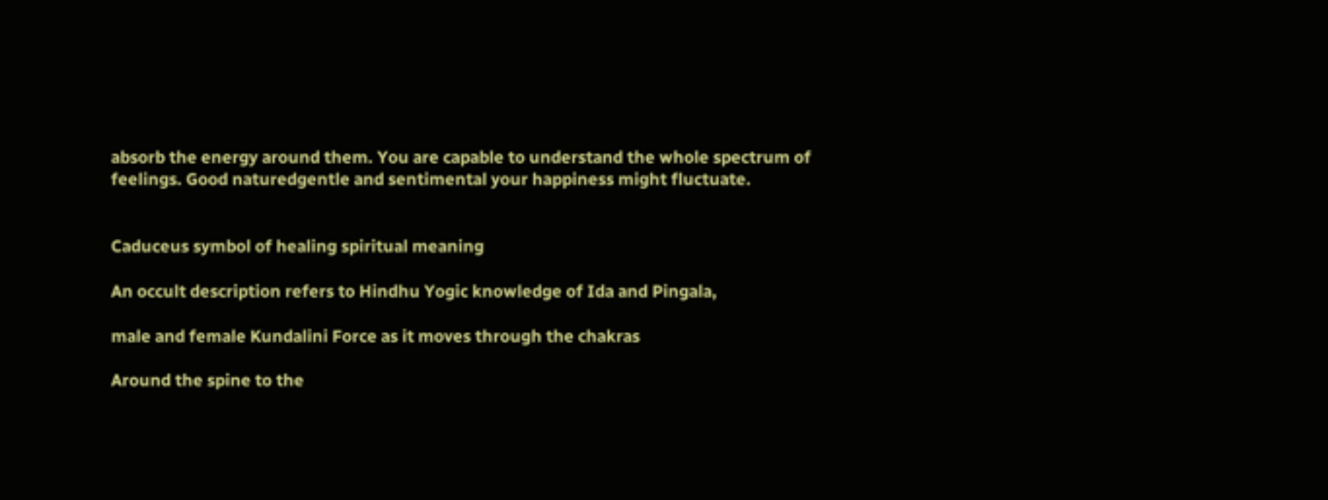absorb the energy around them. You are capable to understand the whole spectrum of feelings. Good naturedgentle and sentimental your happiness might fluctuate.


Caduceus symbol of healing spiritual meaning

An occult description refers to Hindhu Yogic knowledge of Ida and Pingala,

male and female Kundalini Force as it moves through the chakras

Around the spine to the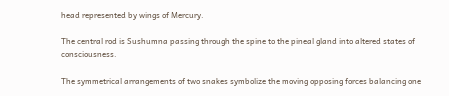head represented by wings of Mercury.

The central rod is Sushumna passing through the spine to the pineal gland into altered states of consciousness.

The symmetrical arrangements of two snakes symbolize the moving opposing forces balancing one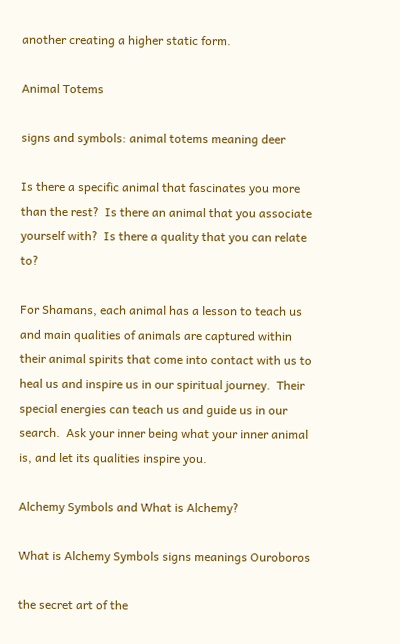another creating a higher static form.

Animal Totems

signs and symbols: animal totems meaning deer

Is there a specific animal that fascinates you more than the rest?  Is there an animal that you associate yourself with?  Is there a quality that you can relate to?

For Shamans, each animal has a lesson to teach us and main qualities of animals are captured within their animal spirits that come into contact with us to heal us and inspire us in our spiritual journey.  Their special energies can teach us and guide us in our search.  Ask your inner being what your inner animal is, and let its qualities inspire you.

Alchemy Symbols and What is Alchemy?

What is Alchemy Symbols signs meanings Ouroboros

the secret art of the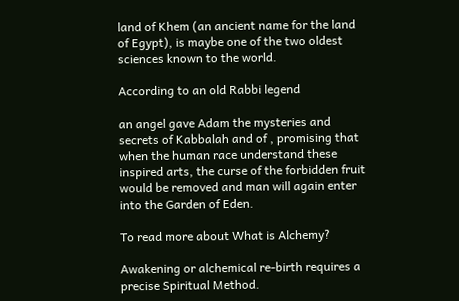land of Khem (an ancient name for the land of Egypt), is maybe one of the two oldest sciences known to the world.

According to an old Rabbi legend

an angel gave Adam the mysteries and secrets of Kabbalah and of , promising that when the human race understand these inspired arts, the curse of the forbidden fruit would be removed and man will again enter into the Garden of Eden.

To read more about What is Alchemy?

Awakening or alchemical re-birth requires a precise Spiritual Method.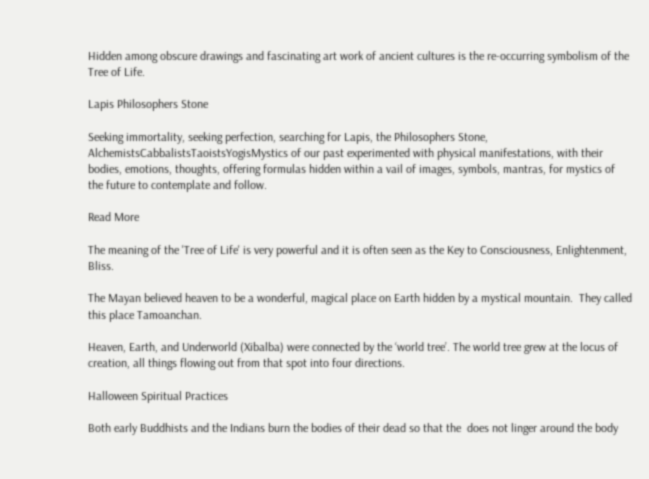Hidden among obscure drawings and fascinating art work of ancient cultures is the re-occurring symbolism of the Tree of Life.

Lapis Philosophers Stone

Seeking immortality, seeking perfection, searching for Lapis, the Philosophers Stone, AlchemistsCabbalistsTaoistsYogisMystics of our past experimented with physical manifestations, with their bodies, emotions, thoughts, offering formulas hidden within a vail of images, symbols, mantras, for mystics of the future to contemplate and follow.

Read More

The meaning of the 'Tree of Life' is very powerful and it is often seen as the Key to Consciousness, Enlightenment, Bliss.

The Mayan believed heaven to be a wonderful, magical place on Earth hidden by a mystical mountain.  They called this place Tamoanchan.

Heaven, Earth, and Underworld (Xibalba) were connected by the ‘world tree’. The world tree grew at the locus of creation, all things flowing out from that spot into four directions.

Halloween Spiritual Practices

Both early Buddhists and the Indians burn the bodies of their dead so that the  does not linger around the body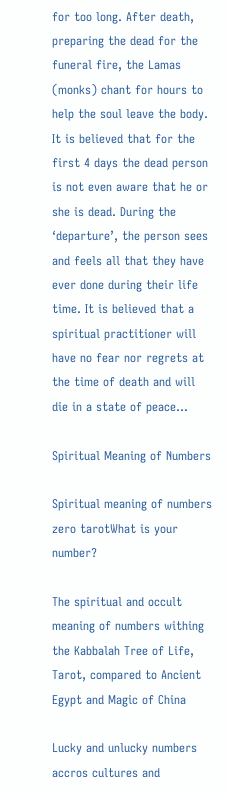for too long. After death, preparing the dead for the funeral fire, the Lamas (monks) chant for hours to help the soul leave the body. It is believed that for the first 4 days the dead person is not even aware that he or she is dead. During the ‘departure’, the person sees and feels all that they have ever done during their life time. It is believed that a spiritual practitioner will have no fear nor regrets at the time of death and will die in a state of peace...

Spiritual Meaning of Numbers

Spiritual meaning of numbers zero tarotWhat is your number?

The spiritual and occult meaning of numbers withing the Kabbalah Tree of Life, Tarot, compared to Ancient Egypt and Magic of China

Lucky and unlucky numbers accros cultures and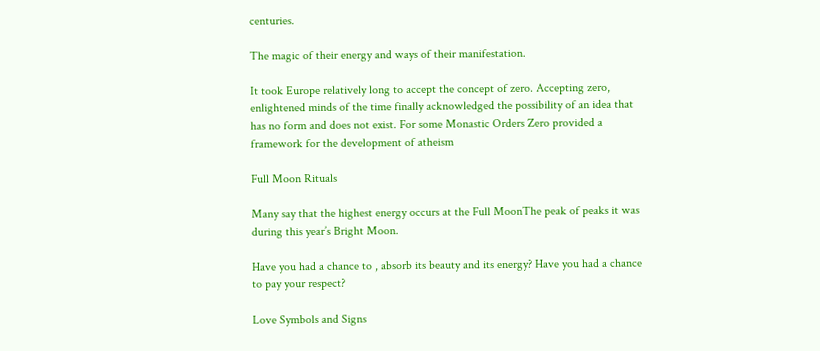centuries.

The magic of their energy and ways of their manifestation.

It took Europe relatively long to accept the concept of zero. Accepting zero, enlightened minds of the time finally acknowledged the possibility of an idea that has no form and does not exist. For some Monastic Orders Zero provided a framework for the development of atheism

Full Moon Rituals

Many say that the highest energy occurs at the Full MoonThe peak of peaks it was during this year’s Bright Moon.

Have you had a chance to , absorb its beauty and its energy? Have you had a chance to pay your respect?

Love Symbols and Signs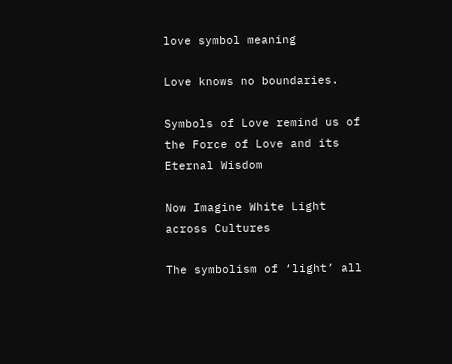love symbol meaning

Love knows no boundaries.

Symbols of Love remind us of the Force of Love and its Eternal Wisdom

Now Imagine White Light  across Cultures

The symbolism of ‘light’ all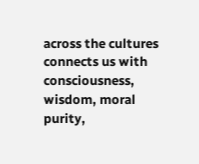across the cultures connects us with consciousness, wisdom, moral purity,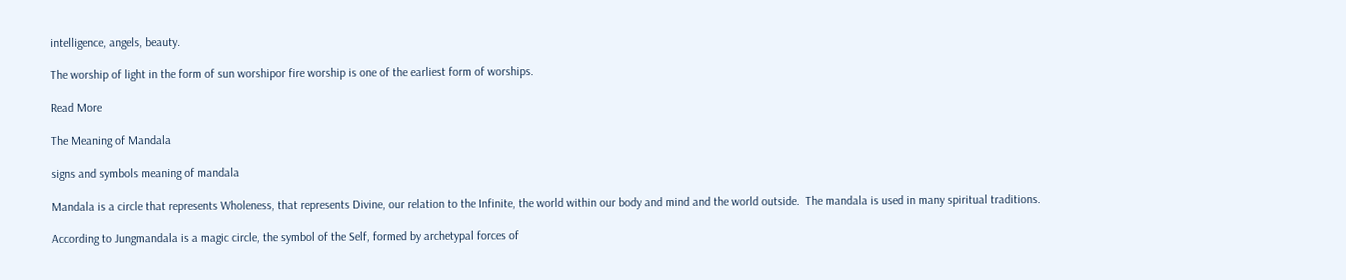intelligence, angels, beauty.

The worship of light in the form of sun worshipor fire worship is one of the earliest form of worships.

Read More

The Meaning of Mandala

signs and symbols meaning of mandala

Mandala is a circle that represents Wholeness, that represents Divine, our relation to the Infinite, the world within our body and mind and the world outside.  The mandala is used in many spiritual traditions.

According to Jungmandala is a magic circle, the symbol of the Self, formed by archetypal forces of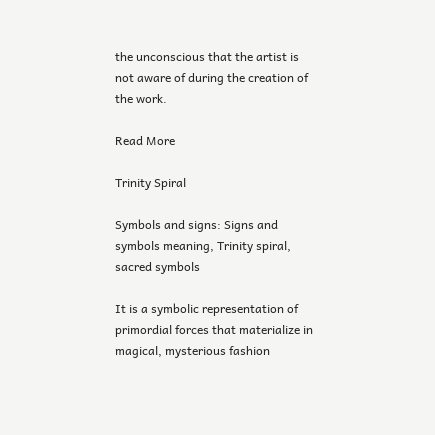the unconscious that the artist is not aware of during the creation of the work.

Read More

Trinity Spiral

Symbols and signs: Signs and symbols meaning, Trinity spiral, sacred symbols

It is a symbolic representation of primordial forces that materialize in magical, mysterious fashion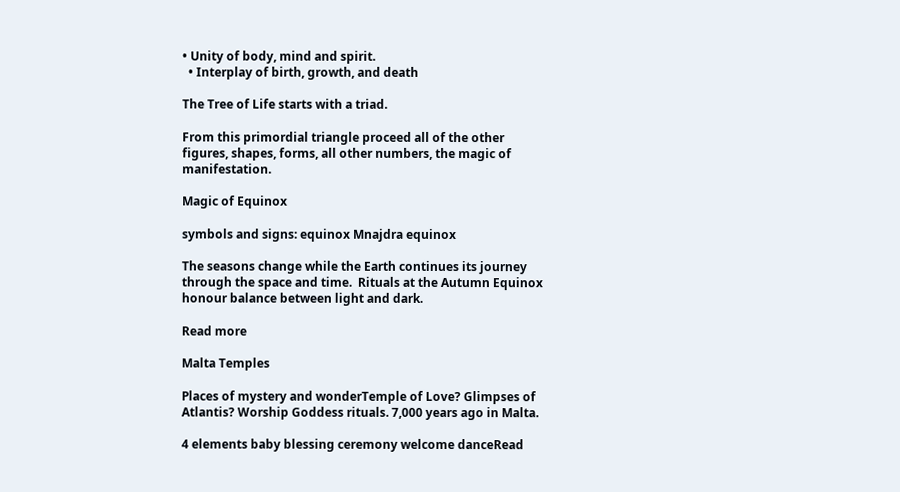• Unity of body, mind and spirit.
  • Interplay of birth, growth, and death

The Tree of Life starts with a triad.

From this primordial triangle proceed all of the other figures, shapes, forms, all other numbers, the magic of manifestation.

Magic of Equinox

symbols and signs: equinox Mnajdra equinox

The seasons change while the Earth continues its journey through the space and time.  Rituals at the Autumn Equinox honour balance between light and dark.

Read more

Malta Temples

Places of mystery and wonderTemple of Love? Glimpses of Atlantis? Worship Goddess rituals. 7,000 years ago in Malta.

4 elements baby blessing ceremony welcome danceRead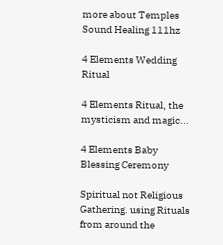more about Temples Sound Healing 111hz

4 Elements Wedding Ritual

4 Elements Ritual, the mysticism and magic...

4 Elements Baby Blessing Ceremony

Spiritual not Religious Gathering. using Rituals from around the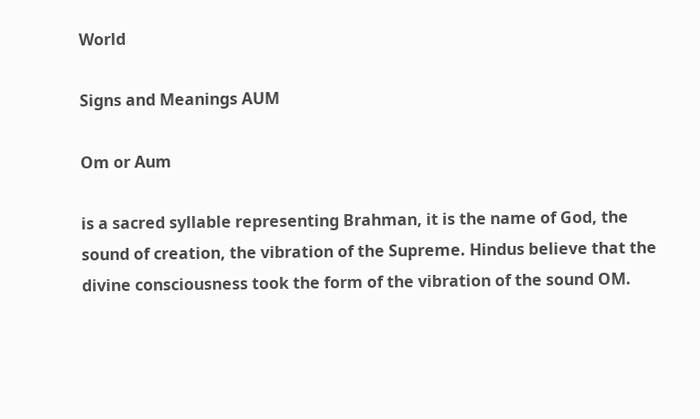World

Signs and Meanings AUM

Om or Aum

is a sacred syllable representing Brahman, it is the name of God, the sound of creation, the vibration of the Supreme. Hindus believe that the divine consciousness took the form of the vibration of the sound OM.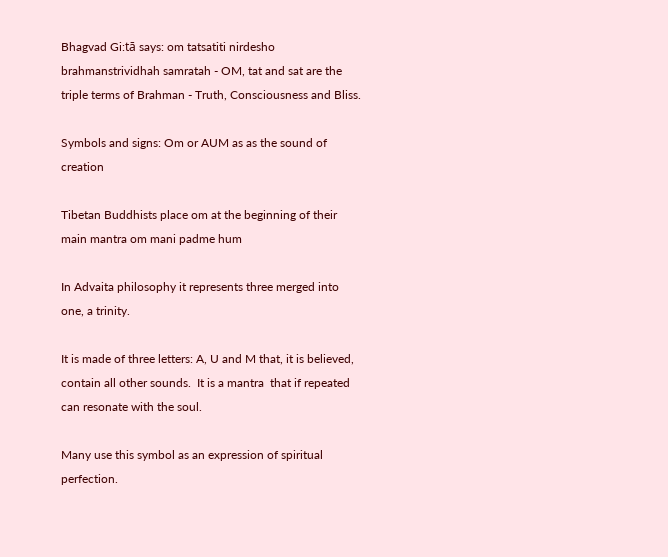Bhagvad Gi:tā says: om tatsatiti nirdesho brahmanstrividhah samratah - OM, tat and sat are the triple terms of Brahman - Truth, Consciousness and Bliss.

Symbols and signs: Om or AUM as as the sound of creation

Tibetan Buddhists place om at the beginning of their main mantra om mani padme hum

In Advaita philosophy it represents three merged into one, a trinity.

It is made of three letters: A, U and M that, it is believed, contain all other sounds.  It is a mantra  that if repeated can resonate with the soul.

Many use this symbol as an expression of spiritual perfection.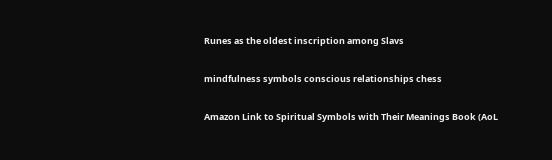Runes as the oldest inscription among Slavs

mindfulness symbols conscious relationships chess

Amazon Link to Spiritual Symbols with Their Meanings Book (AoL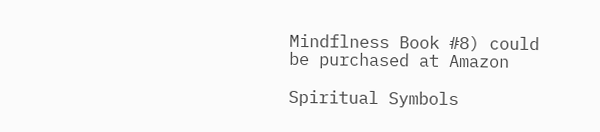Mindflness Book #8) could be purchased at Amazon

Spiritual Symbols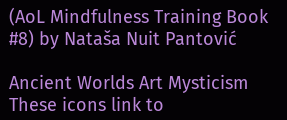(AoL Mindfulness Training Book #8) by Nataša Nuit Pantović

Ancient Worlds Art Mysticism These icons link to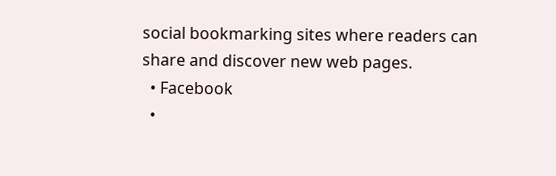social bookmarking sites where readers can share and discover new web pages.
  • Facebook
  •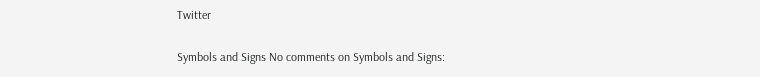Twitter

Symbols and Signs No comments on Symbols and Signs: